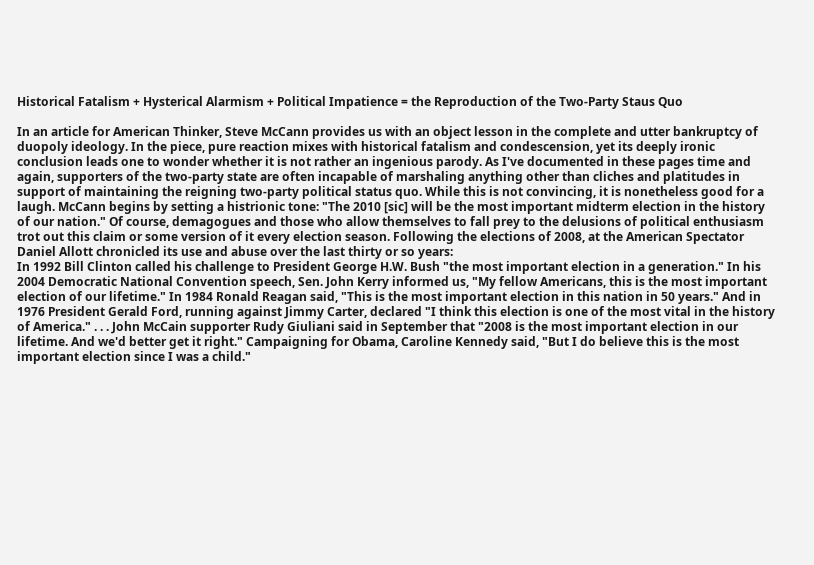Historical Fatalism + Hysterical Alarmism + Political Impatience = the Reproduction of the Two-Party Staus Quo

In an article for American Thinker, Steve McCann provides us with an object lesson in the complete and utter bankruptcy of duopoly ideology. In the piece, pure reaction mixes with historical fatalism and condescension, yet its deeply ironic conclusion leads one to wonder whether it is not rather an ingenious parody. As I've documented in these pages time and again, supporters of the two-party state are often incapable of marshaling anything other than cliches and platitudes in support of maintaining the reigning two-party political status quo. While this is not convincing, it is nonetheless good for a laugh. McCann begins by setting a histrionic tone: "The 2010 [sic] will be the most important midterm election in the history of our nation." Of course, demagogues and those who allow themselves to fall prey to the delusions of political enthusiasm trot out this claim or some version of it every election season. Following the elections of 2008, at the American Spectator Daniel Allott chronicled its use and abuse over the last thirty or so years:
In 1992 Bill Clinton called his challenge to President George H.W. Bush "the most important election in a generation." In his 2004 Democratic National Convention speech, Sen. John Kerry informed us, "My fellow Americans, this is the most important election of our lifetime." In 1984 Ronald Reagan said, "This is the most important election in this nation in 50 years." And in 1976 President Gerald Ford, running against Jimmy Carter, declared "I think this election is one of the most vital in the history of America." . . . John McCain supporter Rudy Giuliani said in September that "2008 is the most important election in our lifetime. And we'd better get it right." Campaigning for Obama, Caroline Kennedy said, "But I do believe this is the most important election since I was a child."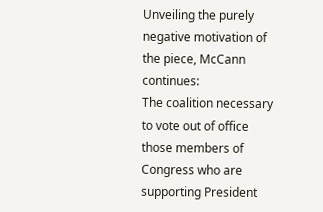Unveiling the purely negative motivation of the piece, McCann continues:
The coalition necessary to vote out of office those members of Congress who are supporting President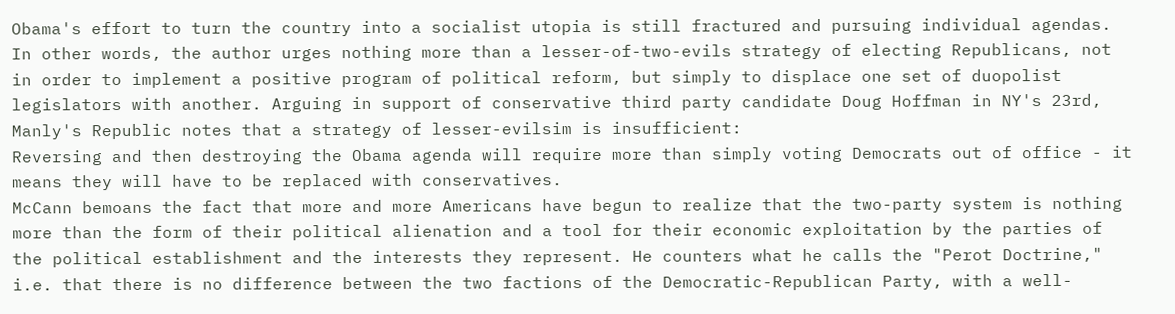Obama's effort to turn the country into a socialist utopia is still fractured and pursuing individual agendas.
In other words, the author urges nothing more than a lesser-of-two-evils strategy of electing Republicans, not in order to implement a positive program of political reform, but simply to displace one set of duopolist legislators with another. Arguing in support of conservative third party candidate Doug Hoffman in NY's 23rd, Manly's Republic notes that a strategy of lesser-evilsim is insufficient:
Reversing and then destroying the Obama agenda will require more than simply voting Democrats out of office - it means they will have to be replaced with conservatives.
McCann bemoans the fact that more and more Americans have begun to realize that the two-party system is nothing more than the form of their political alienation and a tool for their economic exploitation by the parties of the political establishment and the interests they represent. He counters what he calls the "Perot Doctrine," i.e. that there is no difference between the two factions of the Democratic-Republican Party, with a well-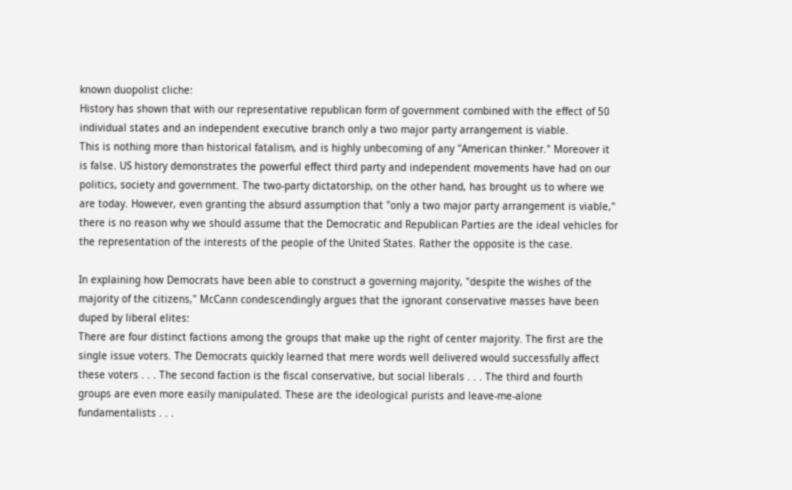known duopolist cliche:
History has shown that with our representative republican form of government combined with the effect of 50 individual states and an independent executive branch only a two major party arrangement is viable.
This is nothing more than historical fatalism, and is highly unbecoming of any "American thinker." Moreover it is false. US history demonstrates the powerful effect third party and independent movements have had on our politics, society and government. The two-party dictatorship, on the other hand, has brought us to where we are today. However, even granting the absurd assumption that "only a two major party arrangement is viable," there is no reason why we should assume that the Democratic and Republican Parties are the ideal vehicles for the representation of the interests of the people of the United States. Rather the opposite is the case.

In explaining how Democrats have been able to construct a governing majority, "despite the wishes of the majority of the citizens," McCann condescendingly argues that the ignorant conservative masses have been duped by liberal elites:
There are four distinct factions among the groups that make up the right of center majority. The first are the single issue voters. The Democrats quickly learned that mere words well delivered would successfully affect these voters . . . The second faction is the fiscal conservative, but social liberals . . . The third and fourth groups are even more easily manipulated. These are the ideological purists and leave-me-alone fundamentalists . . .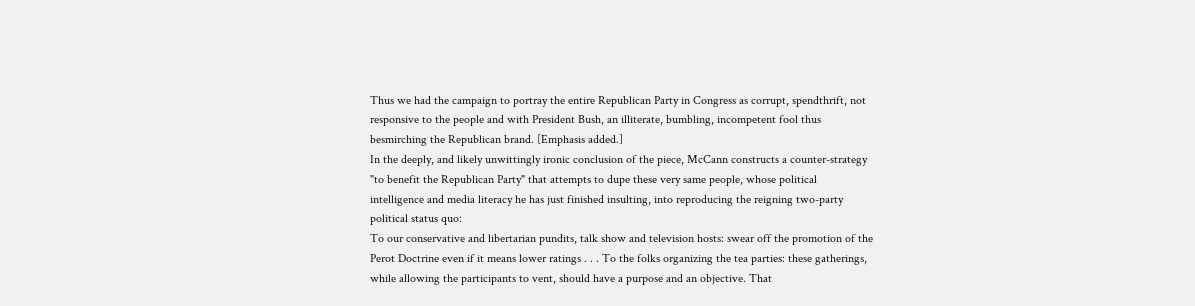Thus we had the campaign to portray the entire Republican Party in Congress as corrupt, spendthrift, not responsive to the people and with President Bush, an illiterate, bumbling, incompetent fool thus besmirching the Republican brand. [Emphasis added.]
In the deeply, and likely unwittingly ironic conclusion of the piece, McCann constructs a counter-strategy "to benefit the Republican Party" that attempts to dupe these very same people, whose political intelligence and media literacy he has just finished insulting, into reproducing the reigning two-party political status quo:
To our conservative and libertarian pundits, talk show and television hosts: swear off the promotion of the Perot Doctrine even if it means lower ratings . . . To the folks organizing the tea parties: these gatherings, while allowing the participants to vent, should have a purpose and an objective. That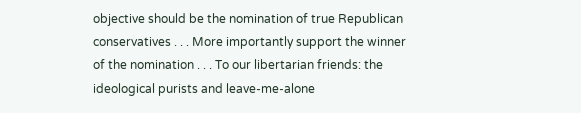objective should be the nomination of true Republican conservatives . . . More importantly support the winner of the nomination . . . To our libertarian friends: the ideological purists and leave-me-alone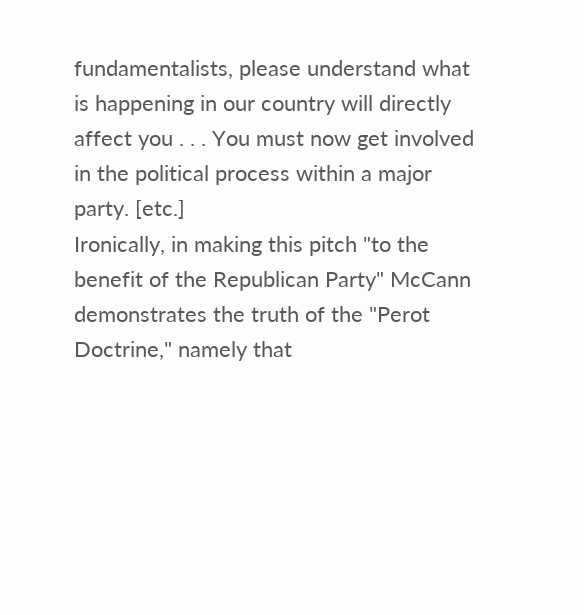fundamentalists, please understand what is happening in our country will directly affect you . . . You must now get involved in the political process within a major party. [etc.]
Ironically, in making this pitch "to the benefit of the Republican Party" McCann demonstrates the truth of the "Perot Doctrine," namely that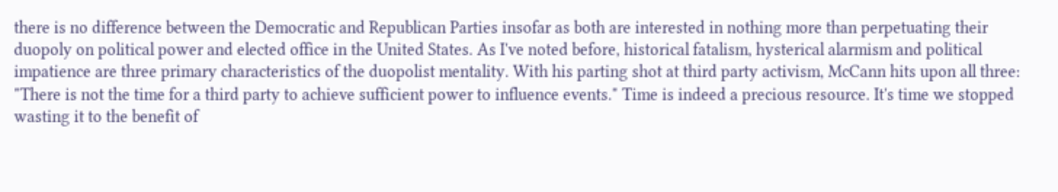there is no difference between the Democratic and Republican Parties insofar as both are interested in nothing more than perpetuating their duopoly on political power and elected office in the United States. As I've noted before, historical fatalism, hysterical alarmism and political impatience are three primary characteristics of the duopolist mentality. With his parting shot at third party activism, McCann hits upon all three: "There is not the time for a third party to achieve sufficient power to influence events." Time is indeed a precious resource. It's time we stopped wasting it to the benefit of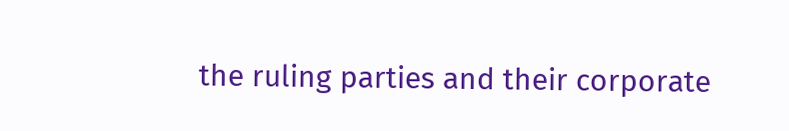the ruling parties and their corporate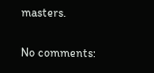masters.

No comments: